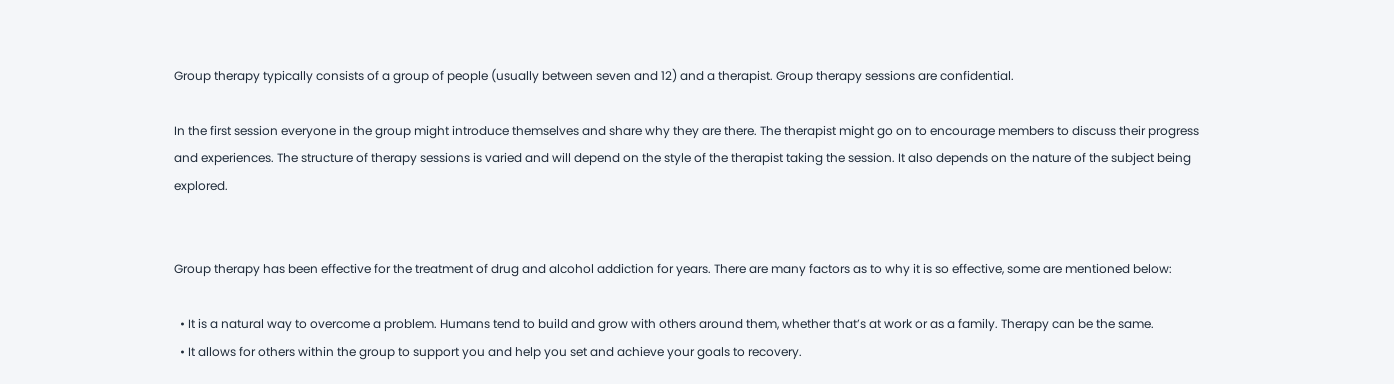Group therapy typically consists of a group of people (usually between seven and 12) and a therapist. Group therapy sessions are confidential.

In the first session everyone in the group might introduce themselves and share why they are there. The therapist might go on to encourage members to discuss their progress and experiences. The structure of therapy sessions is varied and will depend on the style of the therapist taking the session. It also depends on the nature of the subject being explored.


Group therapy has been effective for the treatment of drug and alcohol addiction for years. There are many factors as to why it is so effective, some are mentioned below:

  • It is a natural way to overcome a problem. Humans tend to build and grow with others around them, whether that’s at work or as a family. Therapy can be the same.
  • It allows for others within the group to support you and help you set and achieve your goals to recovery.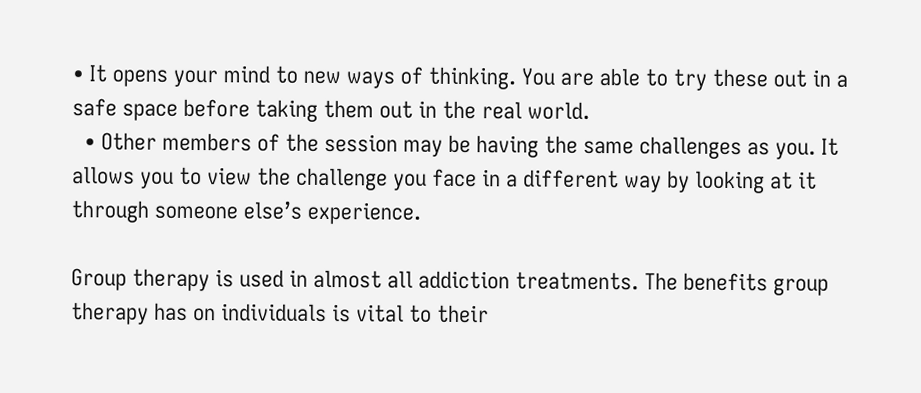• It opens your mind to new ways of thinking. You are able to try these out in a safe space before taking them out in the real world.
  • Other members of the session may be having the same challenges as you. It allows you to view the challenge you face in a different way by looking at it through someone else’s experience.

Group therapy is used in almost all addiction treatments. The benefits group therapy has on individuals is vital to their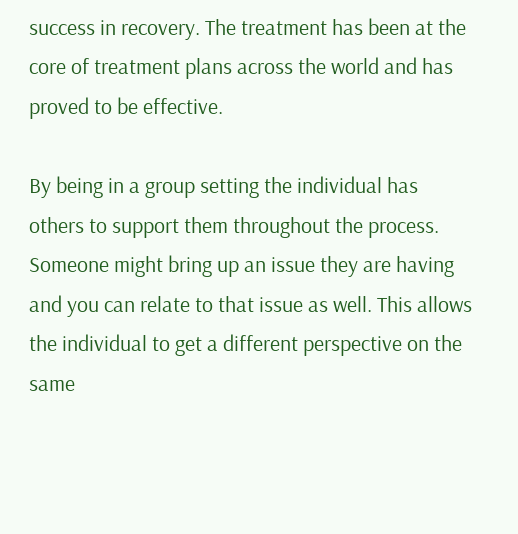success in recovery. The treatment has been at the core of treatment plans across the world and has proved to be effective.

By being in a group setting the individual has others to support them throughout the process. Someone might bring up an issue they are having and you can relate to that issue as well. This allows the individual to get a different perspective on the same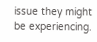issue they might be experiencing.